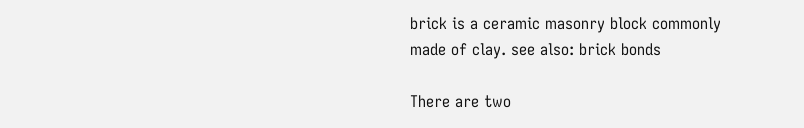brick is a ceramic masonry block commonly made of clay. see also: brick bonds

There are two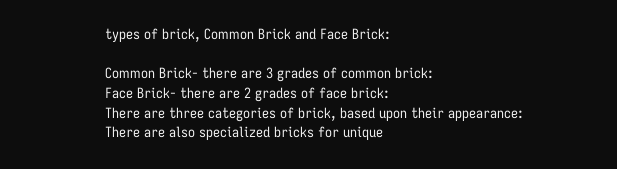types of brick, Common Brick and Face Brick:

Common Brick- there are 3 grades of common brick:
Face Brick- there are 2 grades of face brick:
There are three categories of brick, based upon their appearance:
There are also specialized bricks for unique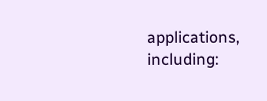applications, including: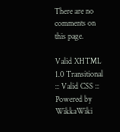There are no comments on this page.

Valid XHTML 1.0 Transitional :: Valid CSS :: Powered by WikkaWiki